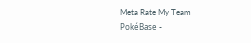Meta Rate My Team PokéBase -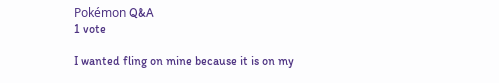Pokémon Q&A
1 vote

I wanted fling on mine because it is on my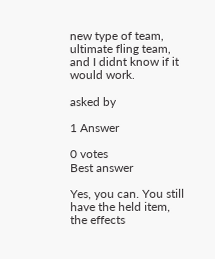new type of team, ultimate fling team, and I didnt know if it would work.

asked by

1 Answer

0 votes
Best answer

Yes, you can. You still have the held item, the effects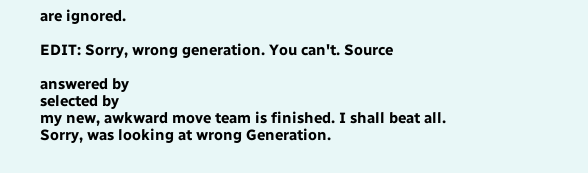are ignored.

EDIT: Sorry, wrong generation. You can't. Source

answered by
selected by
my new, awkward move team is finished. I shall beat all.
Sorry, was looking at wrong Generation.